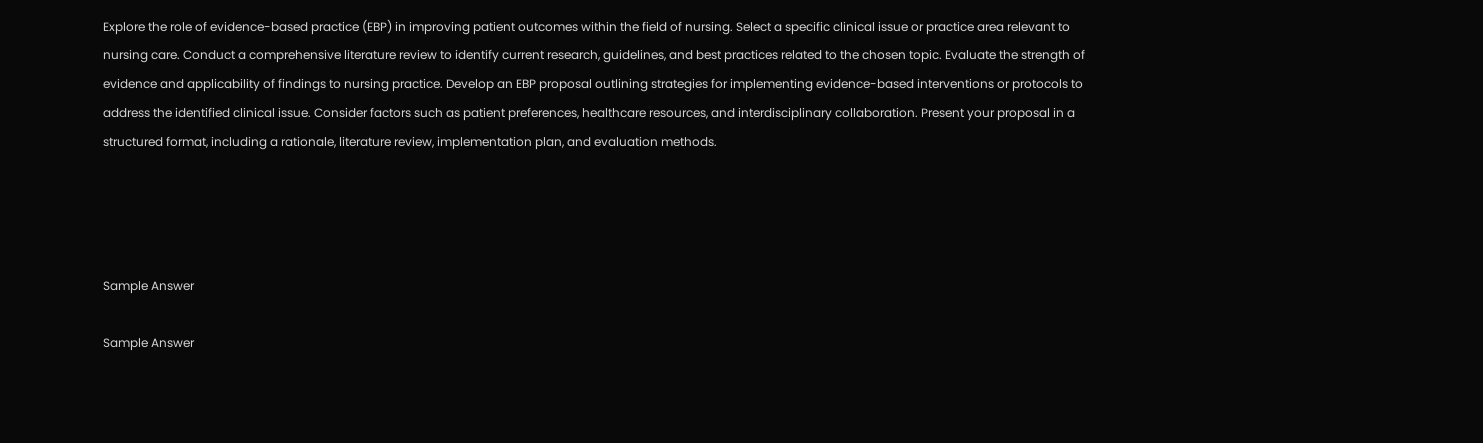Explore the role of evidence-based practice (EBP) in improving patient outcomes within the field of nursing. Select a specific clinical issue or practice area relevant to nursing care. Conduct a comprehensive literature review to identify current research, guidelines, and best practices related to the chosen topic. Evaluate the strength of evidence and applicability of findings to nursing practice. Develop an EBP proposal outlining strategies for implementing evidence-based interventions or protocols to address the identified clinical issue. Consider factors such as patient preferences, healthcare resources, and interdisciplinary collaboration. Present your proposal in a structured format, including a rationale, literature review, implementation plan, and evaluation methods.




Sample Answer

Sample Answer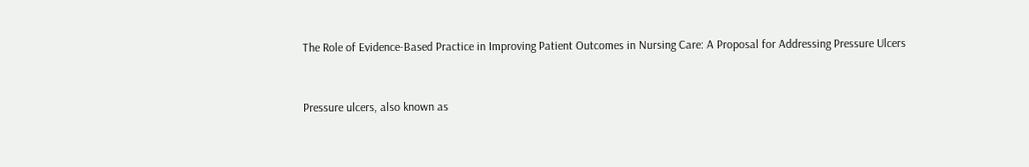The Role of Evidence-Based Practice in Improving Patient Outcomes in Nursing Care: A Proposal for Addressing Pressure Ulcers


Pressure ulcers, also known as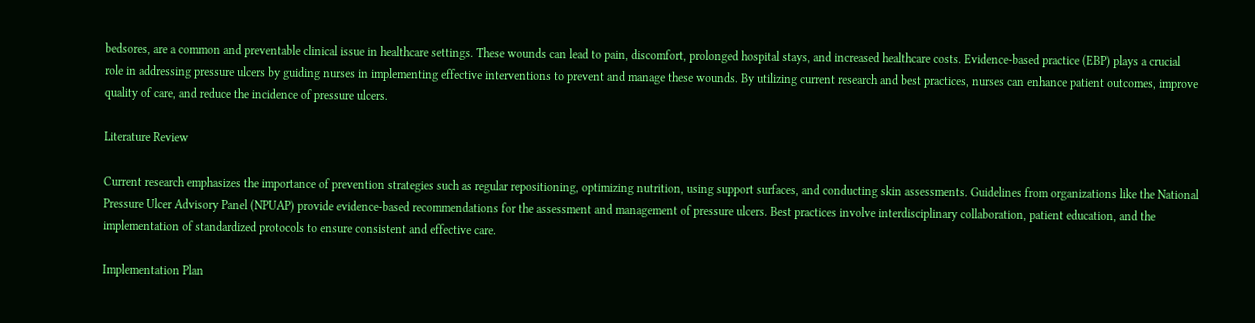bedsores, are a common and preventable clinical issue in healthcare settings. These wounds can lead to pain, discomfort, prolonged hospital stays, and increased healthcare costs. Evidence-based practice (EBP) plays a crucial role in addressing pressure ulcers by guiding nurses in implementing effective interventions to prevent and manage these wounds. By utilizing current research and best practices, nurses can enhance patient outcomes, improve quality of care, and reduce the incidence of pressure ulcers.

Literature Review

Current research emphasizes the importance of prevention strategies such as regular repositioning, optimizing nutrition, using support surfaces, and conducting skin assessments. Guidelines from organizations like the National Pressure Ulcer Advisory Panel (NPUAP) provide evidence-based recommendations for the assessment and management of pressure ulcers. Best practices involve interdisciplinary collaboration, patient education, and the implementation of standardized protocols to ensure consistent and effective care.

Implementation Plan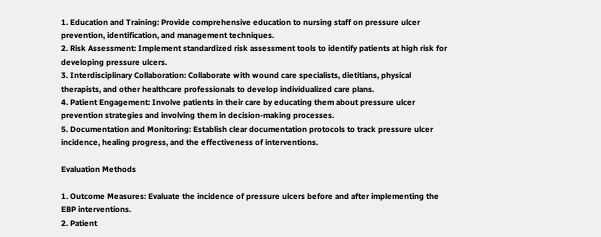1. Education and Training: Provide comprehensive education to nursing staff on pressure ulcer prevention, identification, and management techniques.
2. Risk Assessment: Implement standardized risk assessment tools to identify patients at high risk for developing pressure ulcers.
3. Interdisciplinary Collaboration: Collaborate with wound care specialists, dietitians, physical therapists, and other healthcare professionals to develop individualized care plans.
4. Patient Engagement: Involve patients in their care by educating them about pressure ulcer prevention strategies and involving them in decision-making processes.
5. Documentation and Monitoring: Establish clear documentation protocols to track pressure ulcer incidence, healing progress, and the effectiveness of interventions.

Evaluation Methods

1. Outcome Measures: Evaluate the incidence of pressure ulcers before and after implementing the EBP interventions.
2. Patient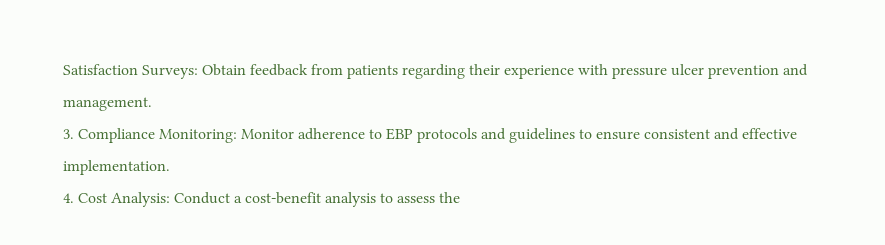Satisfaction Surveys: Obtain feedback from patients regarding their experience with pressure ulcer prevention and management.
3. Compliance Monitoring: Monitor adherence to EBP protocols and guidelines to ensure consistent and effective implementation.
4. Cost Analysis: Conduct a cost-benefit analysis to assess the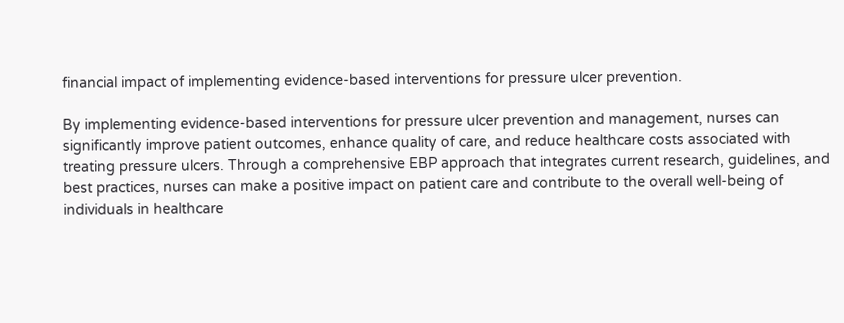financial impact of implementing evidence-based interventions for pressure ulcer prevention.

By implementing evidence-based interventions for pressure ulcer prevention and management, nurses can significantly improve patient outcomes, enhance quality of care, and reduce healthcare costs associated with treating pressure ulcers. Through a comprehensive EBP approach that integrates current research, guidelines, and best practices, nurses can make a positive impact on patient care and contribute to the overall well-being of individuals in healthcare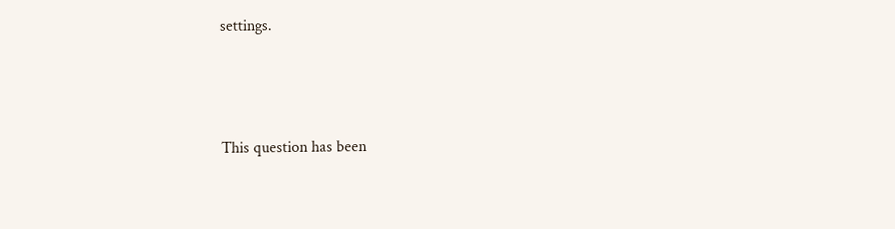settings.




This question has been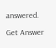answered.

Get Answer